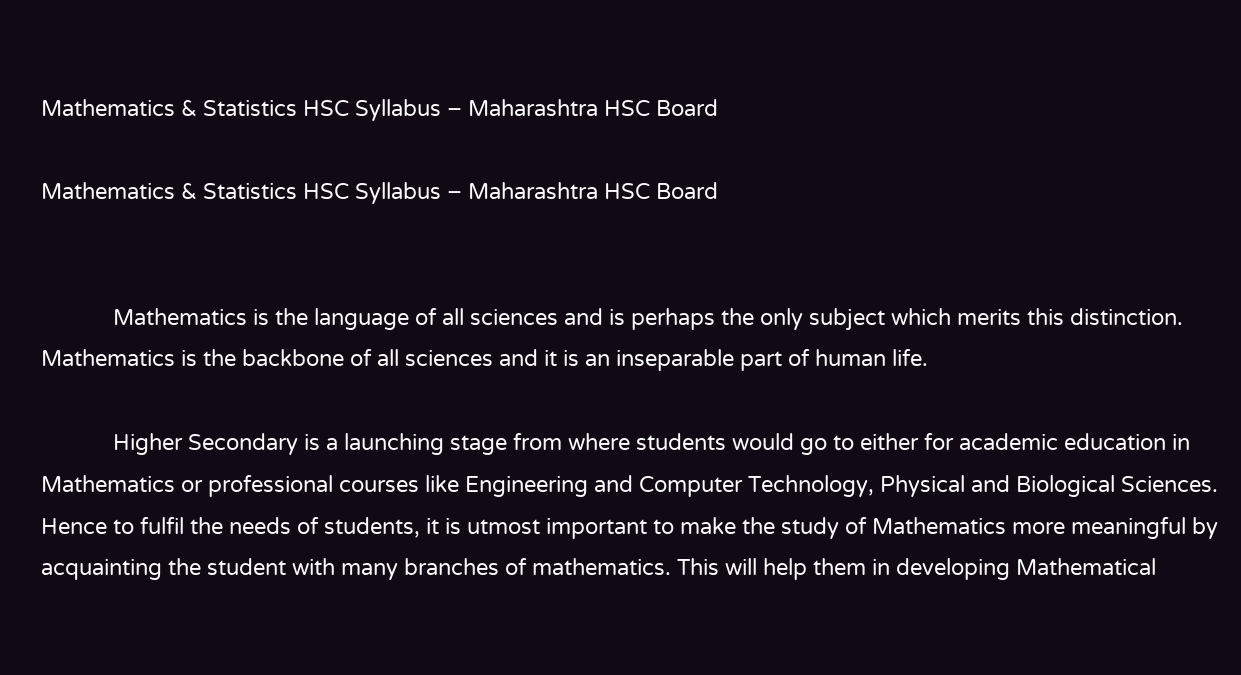Mathematics & Statistics HSC Syllabus – Maharashtra HSC Board

Mathematics & Statistics HSC Syllabus – Maharashtra HSC Board


            Mathematics is the language of all sciences and is perhaps the only subject which merits this distinction. Mathematics is the backbone of all sciences and it is an inseparable part of human life.

            Higher Secondary is a launching stage from where students would go to either for academic education in Mathematics or professional courses like Engineering and Computer Technology, Physical and Biological Sciences. Hence to fulfil the needs of students, it is utmost important to make the study of Mathematics more meaningful by acquainting the student with many branches of mathematics. This will help them in developing Mathematical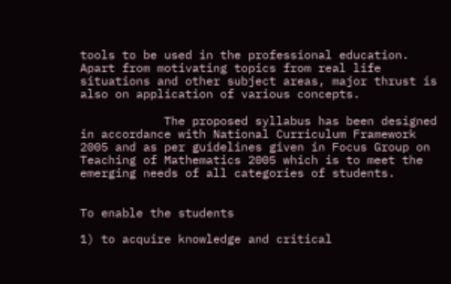tools to be used in the professional education. Apart from motivating topics from real life situations and other subject areas, major thrust is also on application of various concepts.

            The proposed syllabus has been designed in accordance with National Curriculum Framework 2005 and as per guidelines given in Focus Group on Teaching of Mathematics 2005 which is to meet the emerging needs of all categories of students.


To enable the students

1) to acquire knowledge and critical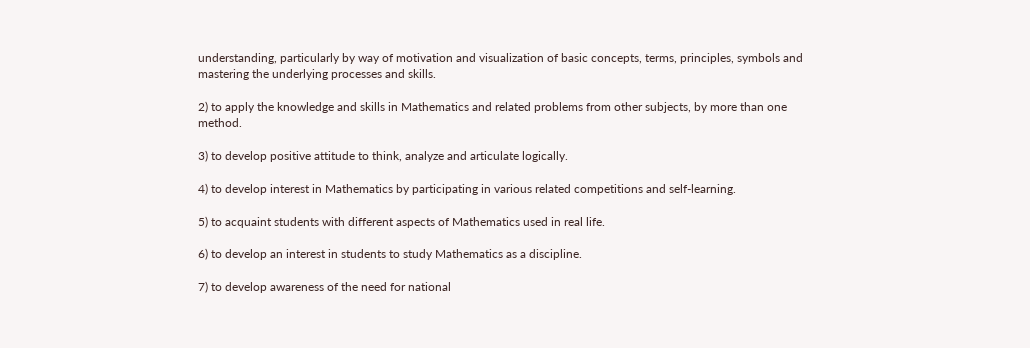understanding, particularly by way of motivation and visualization of basic concepts, terms, principles, symbols and mastering the underlying processes and skills.

2) to apply the knowledge and skills in Mathematics and related problems from other subjects, by more than one method.

3) to develop positive attitude to think, analyze and articulate logically.

4) to develop interest in Mathematics by participating in various related competitions and self-learning.

5) to acquaint students with different aspects of Mathematics used in real life.

6) to develop an interest in students to study Mathematics as a discipline.

7) to develop awareness of the need for national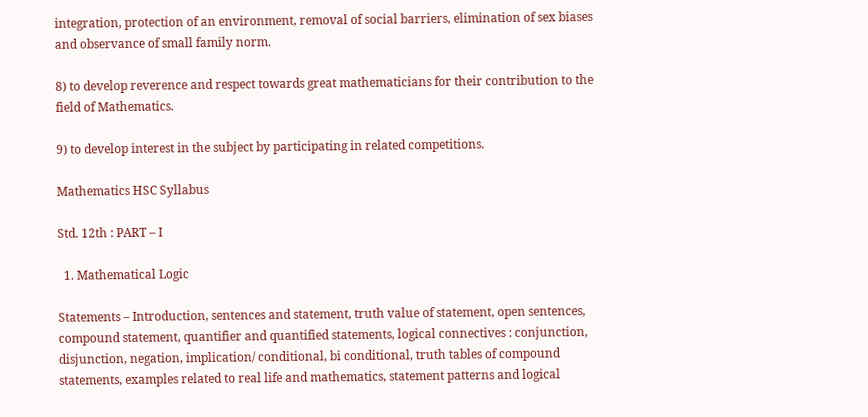integration, protection of an environment, removal of social barriers, elimination of sex biases and observance of small family norm.

8) to develop reverence and respect towards great mathematicians for their contribution to the field of Mathematics.

9) to develop interest in the subject by participating in related competitions.

Mathematics HSC Syllabus

Std. 12th : PART – I

  1. Mathematical Logic

Statements – Introduction, sentences and statement, truth value of statement, open sentences, compound statement, quantifier and quantified statements, logical connectives : conjunction, disjunction, negation, implication/ conditional, bi conditional, truth tables of compound statements, examples related to real life and mathematics, statement patterns and logical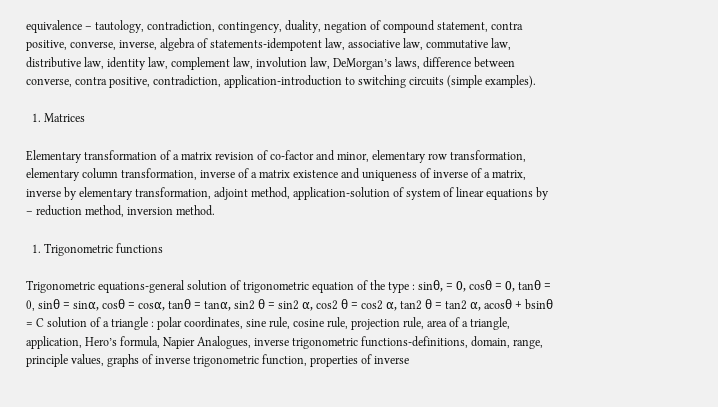equivalence – tautology, contradiction, contingency, duality, negation of compound statement, contra positive, converse, inverse, algebra of statements-idempotent law, associative law, commutative law, distributive law, identity law, complement law, involution law, DeMorgan’s laws, difference between converse, contra positive, contradiction, application-introduction to switching circuits (simple examples).

  1. Matrices

Elementary transformation of a matrix revision of co-factor and minor, elementary row transformation, elementary column transformation, inverse of a matrix existence and uniqueness of inverse of a matrix, inverse by elementary transformation, adjoint method, application-solution of system of linear equations by – reduction method, inversion method.

  1. Trigonometric functions

Trigonometric equations-general solution of trigonometric equation of the type : sinθ, = 0, cosθ = 0, tanθ = 0, sinθ = sinα, cosθ = cosα, tanθ = tanα, sin2 θ = sin2 α, cos2 θ = cos2 α, tan2 θ = tan2 α, acosθ + bsinθ = C solution of a triangle : polar coordinates, sine rule, cosine rule, projection rule, area of a triangle, application, Hero’s formula, Napier Analogues, inverse trigonometric functions-definitions, domain, range, principle values, graphs of inverse trigonometric function, properties of inverse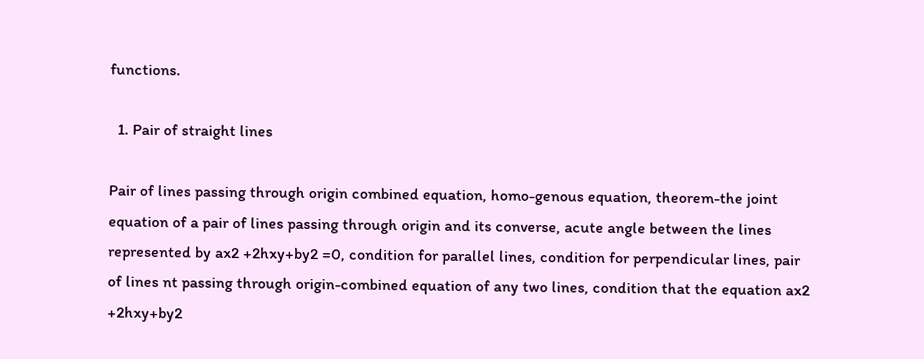functions.

  1. Pair of straight lines

Pair of lines passing through origin combined equation, homo-genous equation, theorem-the joint equation of a pair of lines passing through origin and its converse, acute angle between the lines represented by ax2 +2hxy+by2 =0, condition for parallel lines, condition for perpendicular lines, pair of lines nt passing through origin-combined equation of any two lines, condition that the equation ax2 +2hxy+by2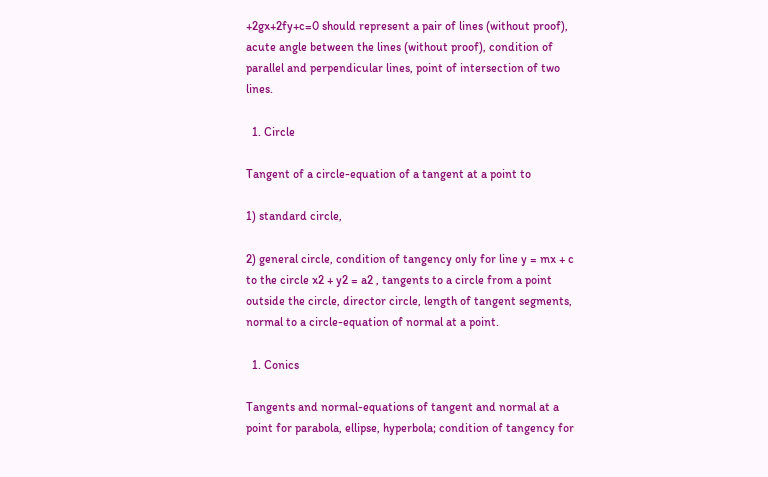+2gx+2fy+c=0 should represent a pair of lines (without proof), acute angle between the lines (without proof), condition of parallel and perpendicular lines, point of intersection of two lines.

  1. Circle

Tangent of a circle-equation of a tangent at a point to

1) standard circle,

2) general circle, condition of tangency only for line y = mx + c to the circle x2 + y2 = a2 , tangents to a circle from a point outside the circle, director circle, length of tangent segments, normal to a circle-equation of normal at a point.

  1. Conics

Tangents and normal-equations of tangent and normal at a point for parabola, ellipse, hyperbola; condition of tangency for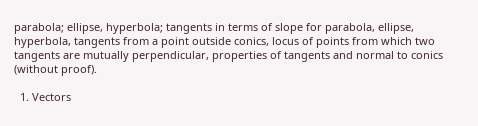parabola; ellipse, hyperbola; tangents in terms of slope for parabola, ellipse, hyperbola, tangents from a point outside conics, locus of points from which two tangents are mutually perpendicular, properties of tangents and normal to conics (without proof).

  1. Vectors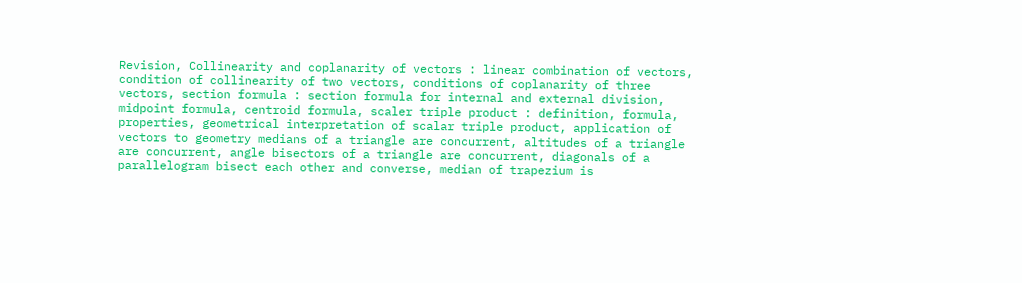Revision, Collinearity and coplanarity of vectors : linear combination of vectors, condition of collinearity of two vectors, conditions of coplanarity of three vectors, section formula : section formula for internal and external division, midpoint formula, centroid formula, scaler triple product : definition, formula, properties, geometrical interpretation of scalar triple product, application of vectors to geometry medians of a triangle are concurrent, altitudes of a triangle are concurrent, angle bisectors of a triangle are concurrent, diagonals of a parallelogram bisect each other and converse, median of trapezium is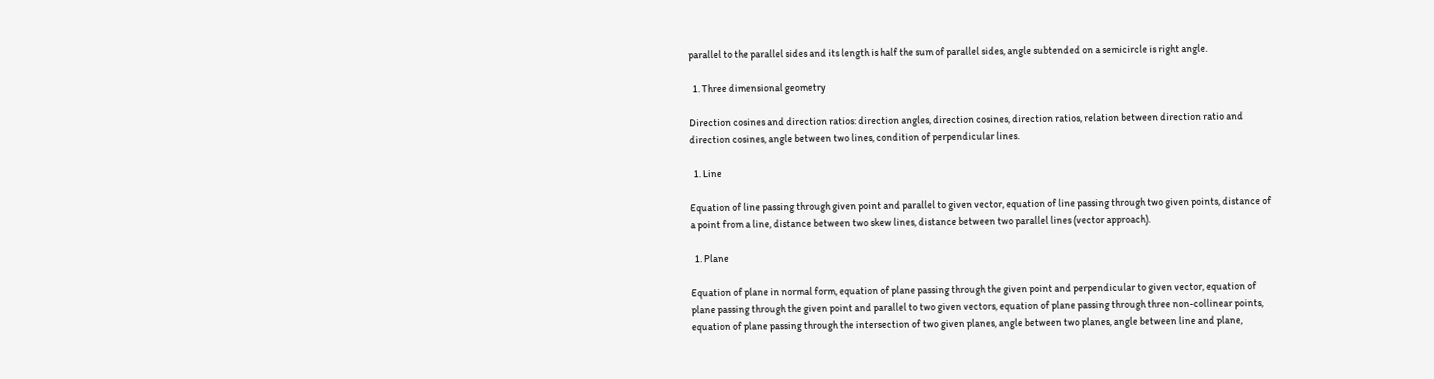parallel to the parallel sides and its length is half the sum of parallel sides, angle subtended on a semicircle is right angle.

  1. Three dimensional geometry

Direction cosines and direction ratios: direction angles, direction cosines, direction ratios, relation between direction ratio and direction cosines, angle between two lines, condition of perpendicular lines.

  1. Line

Equation of line passing through given point and parallel to given vector, equation of line passing through two given points, distance of a point from a line, distance between two skew lines, distance between two parallel lines (vector approach).

  1. Plane

Equation of plane in normal form, equation of plane passing through the given point and perpendicular to given vector, equation of plane passing through the given point and parallel to two given vectors, equation of plane passing through three non-collinear points, equation of plane passing through the intersection of two given planes, angle between two planes, angle between line and plane,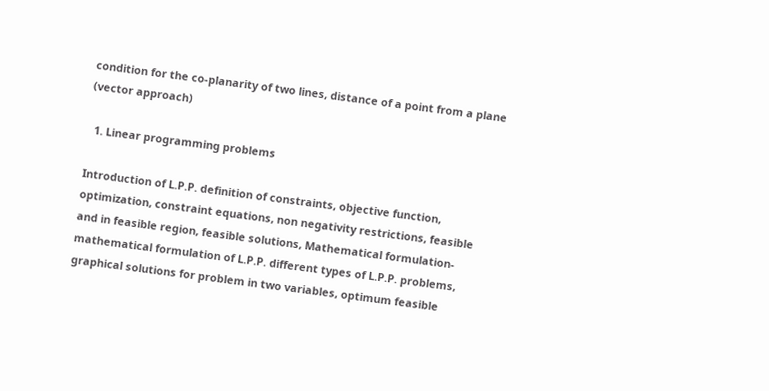condition for the co-planarity of two lines, distance of a point from a plane (vector approach)

  1. Linear programming problems

Introduction of L.P.P. definition of constraints, objective function, optimization, constraint equations, non negativity restrictions, feasible and in feasible region, feasible solutions, Mathematical formulation-mathematical formulation of L.P.P. different types of L.P.P. problems, graphical solutions for problem in two variables, optimum feasible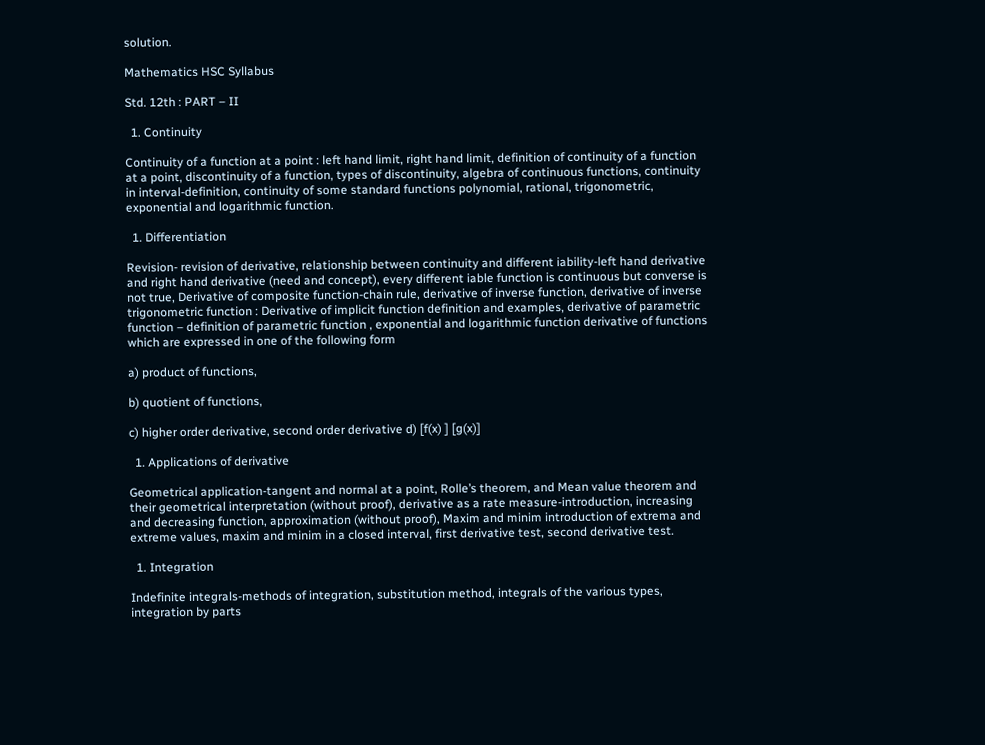solution.

Mathematics HSC Syllabus

Std. 12th : PART – II

  1. Continuity

Continuity of a function at a point : left hand limit, right hand limit, definition of continuity of a function at a point, discontinuity of a function, types of discontinuity, algebra of continuous functions, continuity in interval-definition, continuity of some standard functions polynomial, rational, trigonometric, exponential and logarithmic function.

  1. Differentiation

Revision- revision of derivative, relationship between continuity and different iability-left hand derivative and right hand derivative (need and concept), every different iable function is continuous but converse is not true, Derivative of composite function-chain rule, derivative of inverse function, derivative of inverse trigonometric function : Derivative of implicit function definition and examples, derivative of parametric function – definition of parametric function , exponential and logarithmic function derivative of functions which are expressed in one of the following form

a) product of functions,

b) quotient of functions,

c) higher order derivative, second order derivative d) [f(x) ] [g(x)]

  1. Applications of derivative

Geometrical application-tangent and normal at a point, Rolle’s theorem, and Mean value theorem and their geometrical interpretation (without proof), derivative as a rate measure-introduction, increasing and decreasing function, approximation (without proof), Maxim and minim introduction of extrema and extreme values, maxim and minim in a closed interval, first derivative test, second derivative test.

  1. Integration

Indefinite integrals-methods of integration, substitution method, integrals of the various types, integration by parts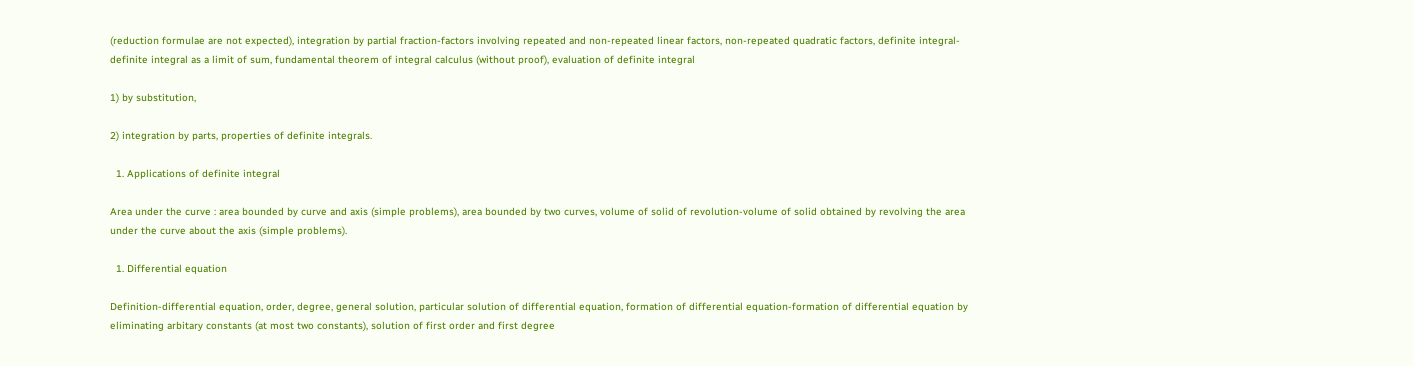(reduction formulae are not expected), integration by partial fraction-factors involving repeated and non-repeated linear factors, non-repeated quadratic factors, definite integral-definite integral as a limit of sum, fundamental theorem of integral calculus (without proof), evaluation of definite integral

1) by substitution,

2) integration by parts, properties of definite integrals.

  1. Applications of definite integral

Area under the curve : area bounded by curve and axis (simple problems), area bounded by two curves, volume of solid of revolution-volume of solid obtained by revolving the area under the curve about the axis (simple problems).

  1. Differential equation

Definition-differential equation, order, degree, general solution, particular solution of differential equation, formation of differential equation-formation of differential equation by eliminating arbitary constants (at most two constants), solution of first order and first degree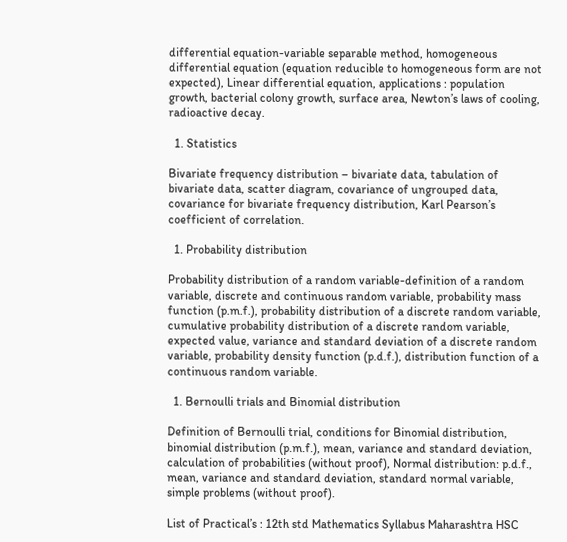differential equation-variable separable method, homogeneous differential equation (equation reducible to homogeneous form are not expected), Linear differential equation, applications : population growth, bacterial colony growth, surface area, Newton’s laws of cooling, radioactive decay.

  1. Statistics

Bivariate frequency distribution – bivariate data, tabulation of bivariate data, scatter diagram, covariance of ungrouped data, covariance for bivariate frequency distribution, Karl Pearson’s coefficient of correlation.

  1. Probability distribution

Probability distribution of a random variable-definition of a random variable, discrete and continuous random variable, probability mass function (p.m.f.), probability distribution of a discrete random variable, cumulative probability distribution of a discrete random variable, expected value, variance and standard deviation of a discrete random variable, probability density function (p.d.f.), distribution function of a continuous random variable.

  1. Bernoulli trials and Binomial distribution

Definition of Bernoulli trial, conditions for Binomial distribution, binomial distribution (p.m.f.), mean, variance and standard deviation, calculation of probabilities (without proof), Normal distribution: p.d.f., mean, variance and standard deviation, standard normal variable, simple problems (without proof).

List of Practical’s : 12th std Mathematics Syllabus Maharashtra HSC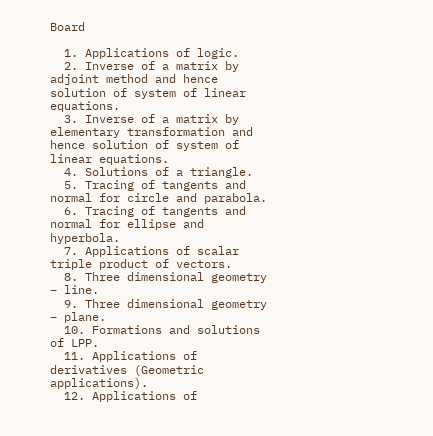Board

  1. Applications of logic.
  2. Inverse of a matrix by adjoint method and hence solution of system of linear equations.
  3. Inverse of a matrix by elementary transformation and hence solution of system of linear equations.
  4. Solutions of a triangle.
  5. Tracing of tangents and normal for circle and parabola.
  6. Tracing of tangents and normal for ellipse and hyperbola.
  7. Applications of scalar triple product of vectors.
  8. Three dimensional geometry – line.
  9. Three dimensional geometry – plane.
  10. Formations and solutions of LPP.
  11. Applications of derivatives (Geometric applications).
  12. Applications of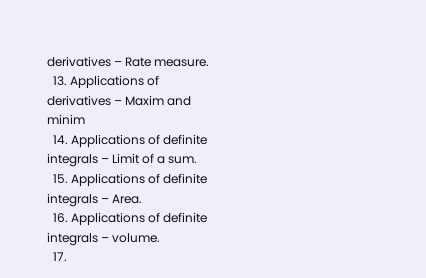derivatives – Rate measure.
  13. Applications of derivatives – Maxim and minim
  14. Applications of definite integrals – Limit of a sum.
  15. Applications of definite integrals – Area.
  16. Applications of definite integrals – volume.
  17.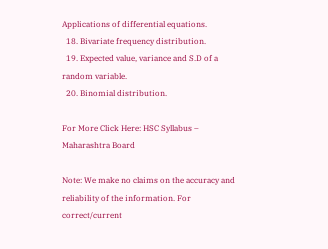Applications of differential equations.
  18. Bivariate frequency distribution.
  19. Expected value, variance and S.D of a random variable.
  20. Binomial distribution.

For More Click Here: HSC Syllabus – Maharashtra Board

Note: We make no claims on the accuracy and reliability of the information. For correct/current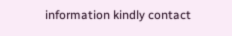information kindly contact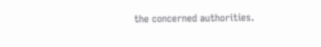the concerned authorities.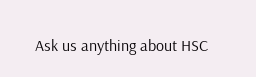Ask us anything about HSC